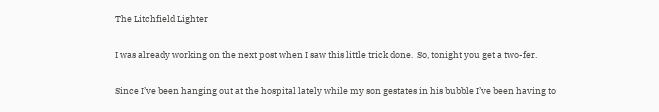The Litchfield Lighter

I was already working on the next post when I saw this little trick done.  So, tonight you get a two-fer.

Since I’ve been hanging out at the hospital lately while my son gestates in his bubble I’ve been having to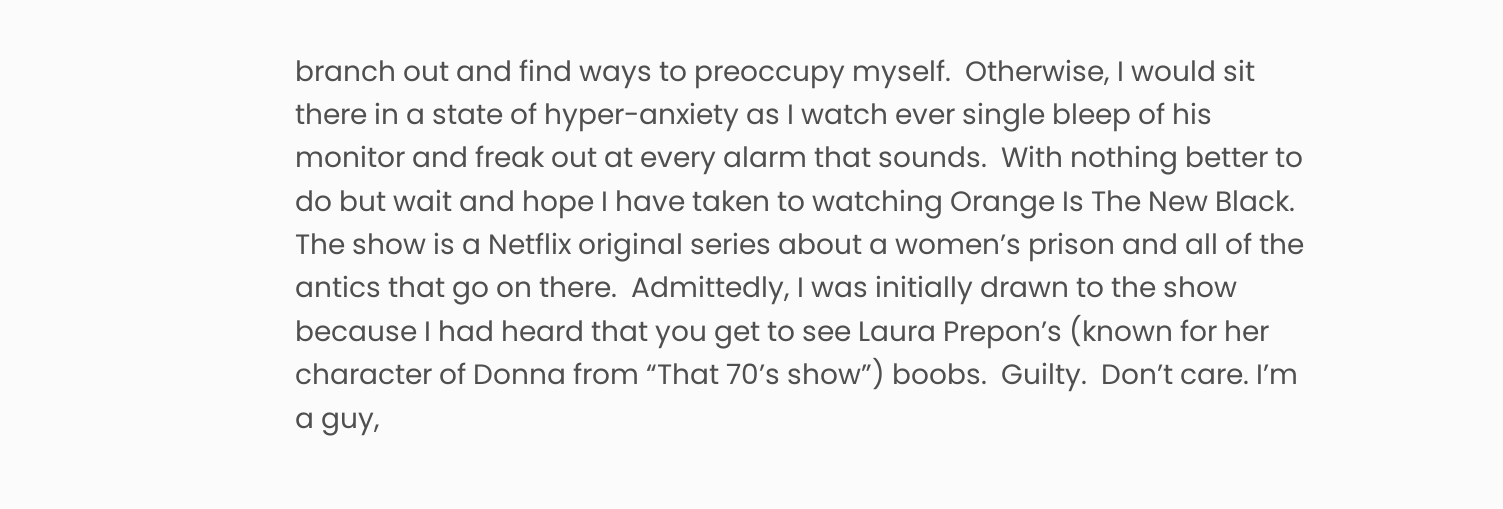branch out and find ways to preoccupy myself.  Otherwise, I would sit there in a state of hyper-anxiety as I watch ever single bleep of his monitor and freak out at every alarm that sounds.  With nothing better to do but wait and hope I have taken to watching Orange Is The New Black.  The show is a Netflix original series about a women’s prison and all of the antics that go on there.  Admittedly, I was initially drawn to the show because I had heard that you get to see Laura Prepon’s (known for her character of Donna from “That 70’s show”) boobs.  Guilty.  Don’t care. I’m a guy,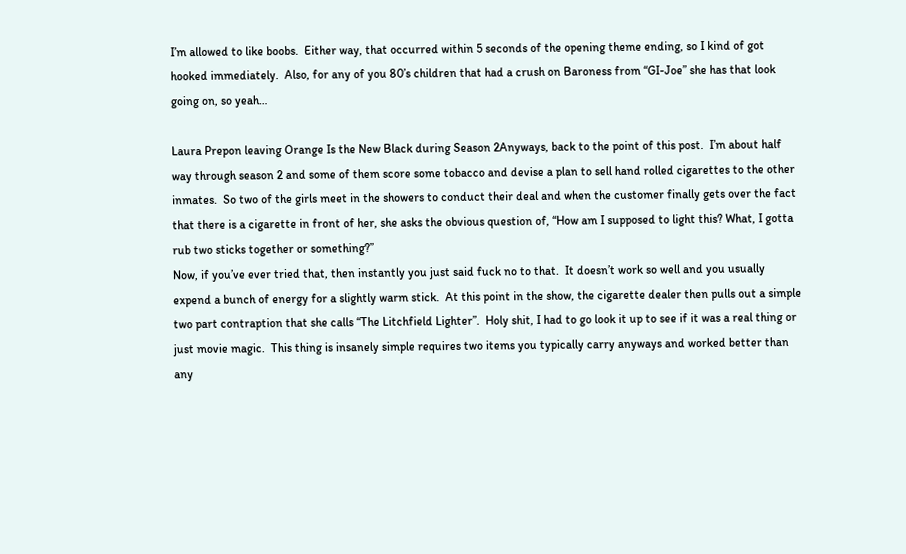I’m allowed to like boobs.  Either way, that occurred within 5 seconds of the opening theme ending, so I kind of got hooked immediately.  Also, for any of you 80’s children that had a crush on Baroness from “GI-Joe” she has that look going on, so yeah…

Laura Prepon leaving Orange Is the New Black during Season 2Anyways, back to the point of this post.  I’m about half way through season 2 and some of them score some tobacco and devise a plan to sell hand rolled cigarettes to the other inmates.  So two of the girls meet in the showers to conduct their deal and when the customer finally gets over the fact that there is a cigarette in front of her, she asks the obvious question of, “How am I supposed to light this? What, I gotta rub two sticks together or something?”
Now, if you’ve ever tried that, then instantly you just said fuck no to that.  It doesn’t work so well and you usually expend a bunch of energy for a slightly warm stick.  At this point in the show, the cigarette dealer then pulls out a simple two part contraption that she calls “The Litchfield Lighter”.  Holy shit, I had to go look it up to see if it was a real thing or just movie magic.  This thing is insanely simple requires two items you typically carry anyways and worked better than any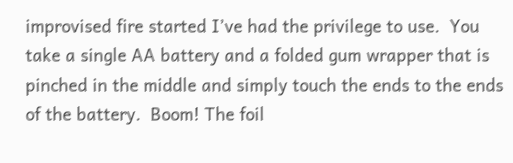improvised fire started I’ve had the privilege to use.  You take a single AA battery and a folded gum wrapper that is pinched in the middle and simply touch the ends to the ends of the battery.  Boom! The foil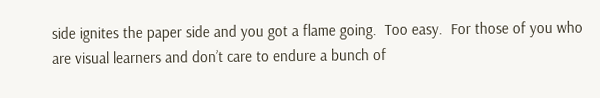side ignites the paper side and you got a flame going.  Too easy.  For those of you who are visual learners and don’t care to endure a bunch of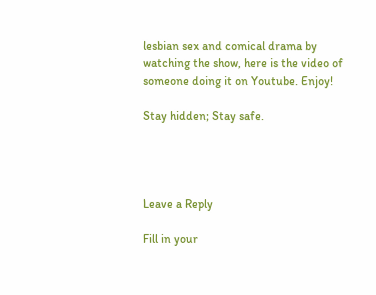lesbian sex and comical drama by watching the show, here is the video of someone doing it on Youtube. Enjoy!

Stay hidden; Stay safe.




Leave a Reply

Fill in your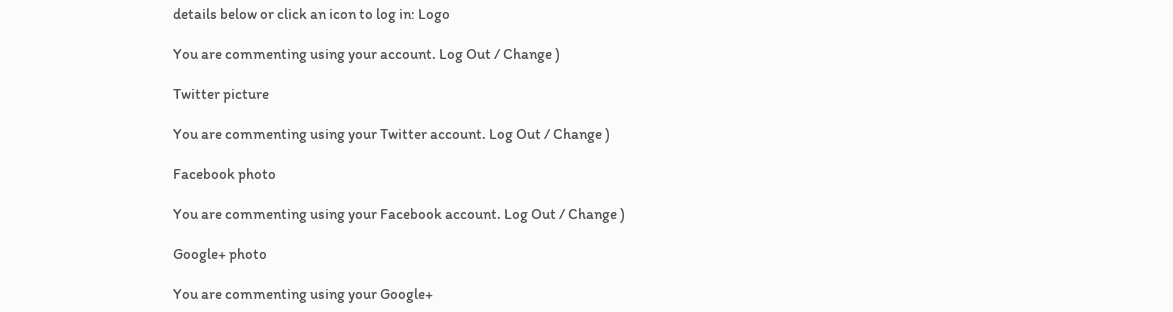details below or click an icon to log in: Logo

You are commenting using your account. Log Out / Change )

Twitter picture

You are commenting using your Twitter account. Log Out / Change )

Facebook photo

You are commenting using your Facebook account. Log Out / Change )

Google+ photo

You are commenting using your Google+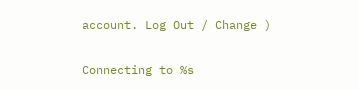account. Log Out / Change )

Connecting to %s